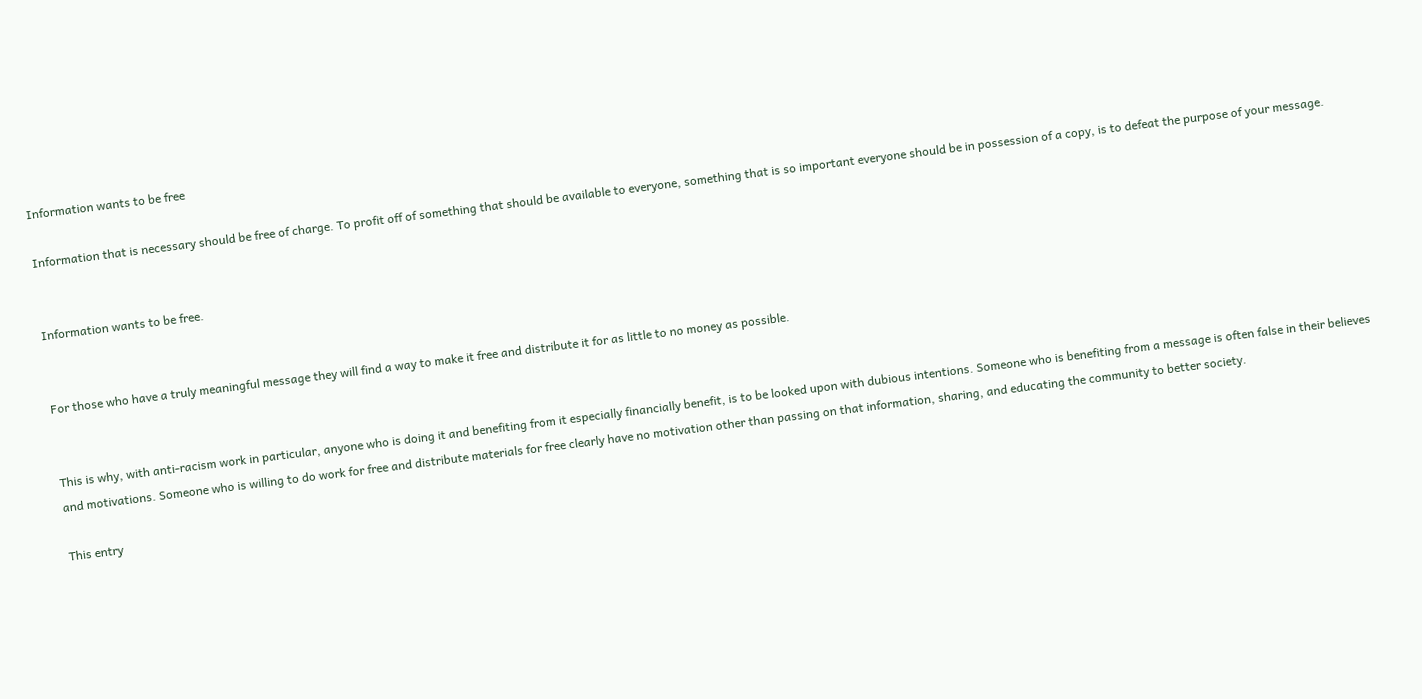Information wants to be free

Information that is necessary should be free of charge. To profit off of something that should be available to everyone, something that is so important everyone should be in possession of a copy, is to defeat the purpose of your message.


Information wants to be free.


For those who have a truly meaningful message they will find a way to make it free and distribute it for as little to no money as possible.


This is why, with anti-racism work in particular, anyone who is doing it and benefiting from it especially financially benefit, is to be looked upon with dubious intentions. Someone who is benefiting from a message is often false in their believes and motivations. Someone who is willing to do work for free and distribute materials for free clearly have no motivation other than passing on that information, sharing, and educating the community to better society.

This entry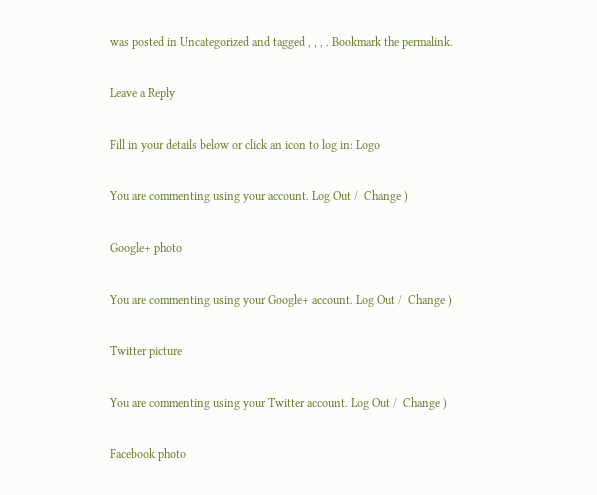was posted in Uncategorized and tagged , , , . Bookmark the permalink.

Leave a Reply

Fill in your details below or click an icon to log in: Logo

You are commenting using your account. Log Out /  Change )

Google+ photo

You are commenting using your Google+ account. Log Out /  Change )

Twitter picture

You are commenting using your Twitter account. Log Out /  Change )

Facebook photo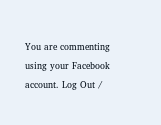You are commenting using your Facebook account. Log Out /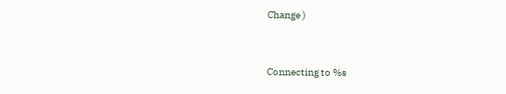Change )


Connecting to %s